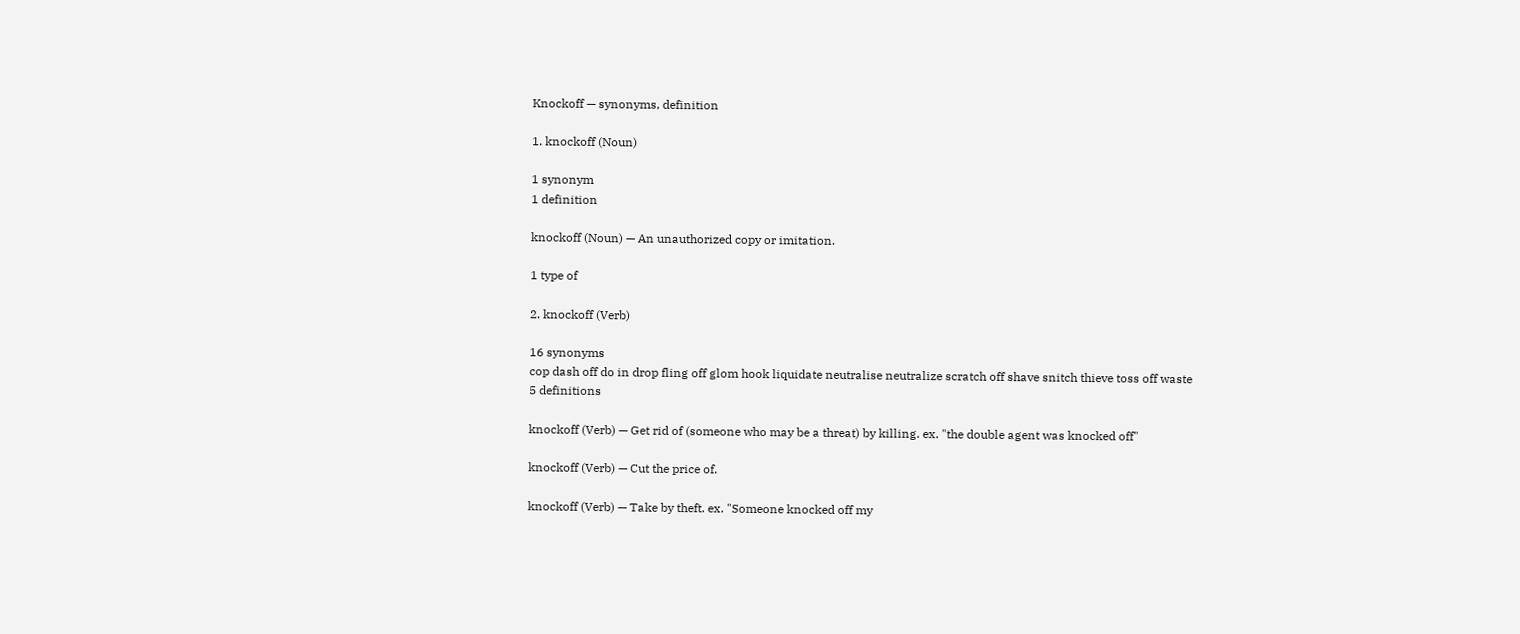Knockoff — synonyms, definition

1. knockoff (Noun)

1 synonym
1 definition

knockoff (Noun) — An unauthorized copy or imitation.

1 type of

2. knockoff (Verb)

16 synonyms
cop dash off do in drop fling off glom hook liquidate neutralise neutralize scratch off shave snitch thieve toss off waste
5 definitions

knockoff (Verb) — Get rid of (someone who may be a threat) by killing. ex. "the double agent was knocked off"

knockoff (Verb) — Cut the price of.

knockoff (Verb) — Take by theft. ex. "Someone knocked off my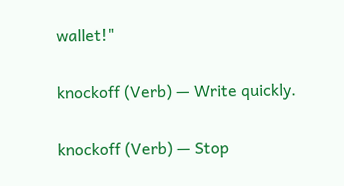wallet!"

knockoff (Verb) — Write quickly.

knockoff (Verb) — Stop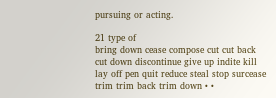pursuing or acting.

21 type of
bring down cease compose cut cut back cut down discontinue give up indite kill lay off pen quit reduce steal stop surcease trim trim back trim down • •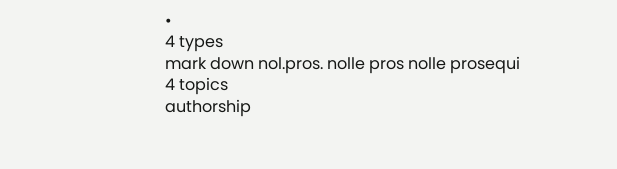•
4 types
mark down nol.pros. nolle pros nolle prosequi
4 topics
authorship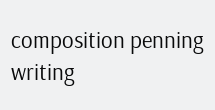composition penning writing